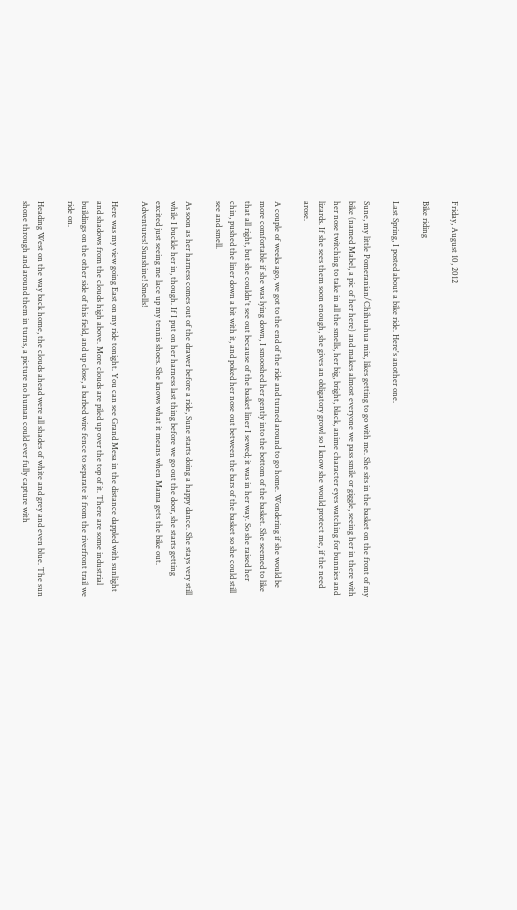Friday, August 10, 2012

Bike riding

Last Spring, I posted about a bike ride. Here's another one.

Sune, my little Pomeranian/Chihuahua mix, likes getting to go with me. She sits in the basket on the front of my bike (named Mabel, a pic of her here) and makes almost everyone we pass smile or giggle, seeing her in there with her nose twitching to take in all the smells, her big, bright, black, anime character eyes watching for bunnies and lizards. If she sees them soon enough, she gives an obligatory growl so I know she would protect me, if the need arose.

A couple of weeks ago, we got to the end of the ride and turned around to go home. Wondering if she would be more comfortable if she was lying down, I smooshed her gently into the bottom of the basket. She seemed to like that all right, but she couldn't see out because of the basket liner I sewed; it was in her way. So she raised her chin, pushed the liner down a bit with it, and poked her nose out between the bars of the basket so she could still see and smell.

As soon as her harness comes out of the drawer before a ride, Sune starts doing a happy dance. She stays very still while I buckle her in, though. If I put on her harness last thing before we go out the door, she starts getting excited just seeing me lace up my tennis shoes. She knows what it means when Mama gets the bike out. Adventures! Sunshine! Smells!

Here was my view going East on my ride tonight. You can see Grand Mesa in the distance dappled with sunlight and shadows from the clouds high above. More clouds are piled up over the top of it. There are some industrial buildings on the other side of this field, and up close, a barbed wire fence to separate it from the riverfront trail we ride on.

Heading West on the way back home, the clouds ahead were all shades of white and grey and even blue. The sun shone through and around them in turns, a picture no human could ever fully capture with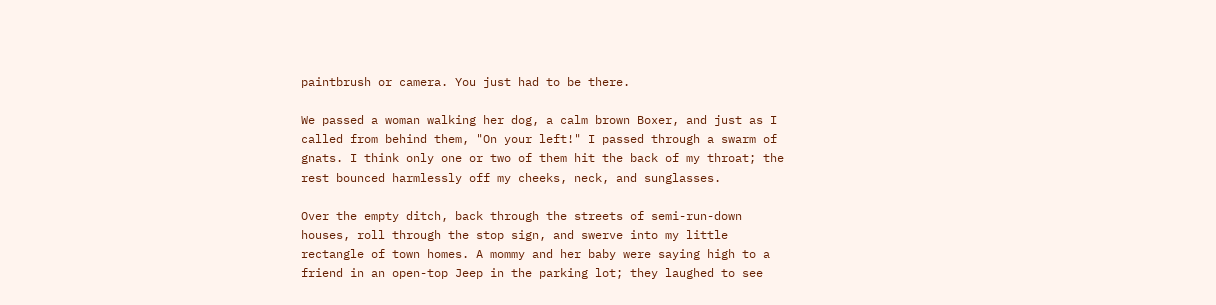paintbrush or camera. You just had to be there.

We passed a woman walking her dog, a calm brown Boxer, and just as I called from behind them, "On your left!" I passed through a swarm of gnats. I think only one or two of them hit the back of my throat; the rest bounced harmlessly off my cheeks, neck, and sunglasses.

Over the empty ditch, back through the streets of semi-run-down houses, roll through the stop sign, and swerve into my little rectangle of town homes. A mommy and her baby were saying high to a friend in an open-top Jeep in the parking lot; they laughed to see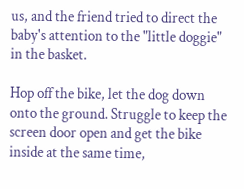us, and the friend tried to direct the baby's attention to the "little doggie" in the basket.

Hop off the bike, let the dog down onto the ground. Struggle to keep the screen door open and get the bike inside at the same time,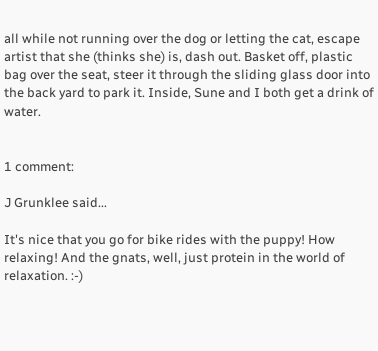all while not running over the dog or letting the cat, escape artist that she (thinks she) is, dash out. Basket off, plastic bag over the seat, steer it through the sliding glass door into the back yard to park it. Inside, Sune and I both get a drink of water.


1 comment:

J Grunklee said...

It's nice that you go for bike rides with the puppy! How relaxing! And the gnats, well, just protein in the world of relaxation. :-)